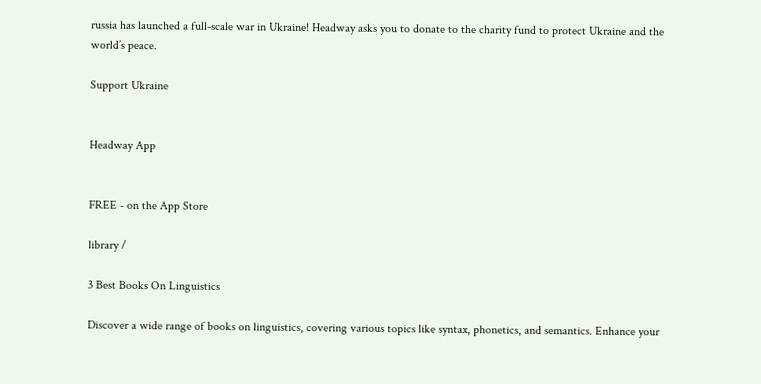russia has launched a full-scale war in Ukraine! Headway asks you to donate to the charity fund to protect Ukraine and the world’s peace.

Support Ukraine


Headway App


FREE - on the App Store

library /

3 Best Books On Linguistics

Discover a wide range of books on linguistics, covering various topics like syntax, phonetics, and semantics. Enhance your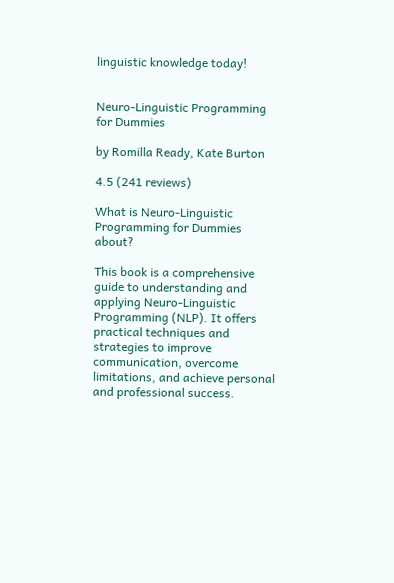linguistic knowledge today!


Neuro-Linguistic Programming for Dummies

by Romilla Ready, Kate Burton

4.5 (241 reviews)

What is Neuro-Linguistic Programming for Dummies about?

This book is a comprehensive guide to understanding and applying Neuro-Linguistic Programming (NLP). It offers practical techniques and strategies to improve communication, overcome limitations, and achieve personal and professional success.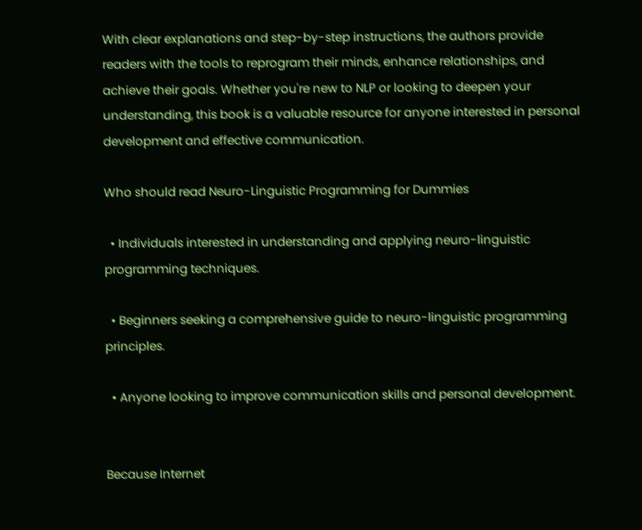With clear explanations and step-by-step instructions, the authors provide readers with the tools to reprogram their minds, enhance relationships, and achieve their goals. Whether you're new to NLP or looking to deepen your understanding, this book is a valuable resource for anyone interested in personal development and effective communication.

Who should read Neuro-Linguistic Programming for Dummies

  • Individuals interested in understanding and applying neuro-linguistic programming techniques.

  • Beginners seeking a comprehensive guide to neuro-linguistic programming principles.

  • Anyone looking to improve communication skills and personal development.


Because Internet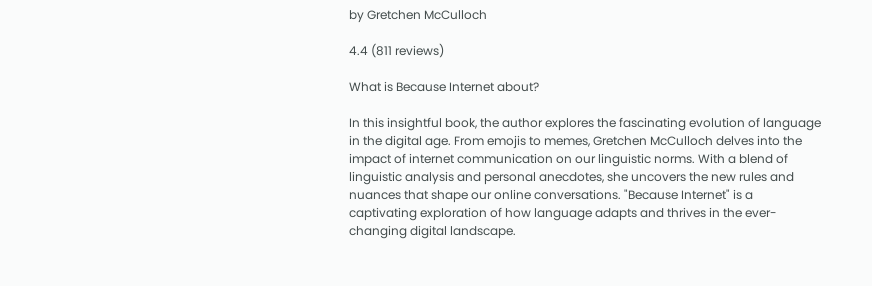by Gretchen McCulloch

4.4 (811 reviews)

What is Because Internet about?

In this insightful book, the author explores the fascinating evolution of language in the digital age. From emojis to memes, Gretchen McCulloch delves into the impact of internet communication on our linguistic norms. With a blend of linguistic analysis and personal anecdotes, she uncovers the new rules and nuances that shape our online conversations. "Because Internet" is a captivating exploration of how language adapts and thrives in the ever-changing digital landscape.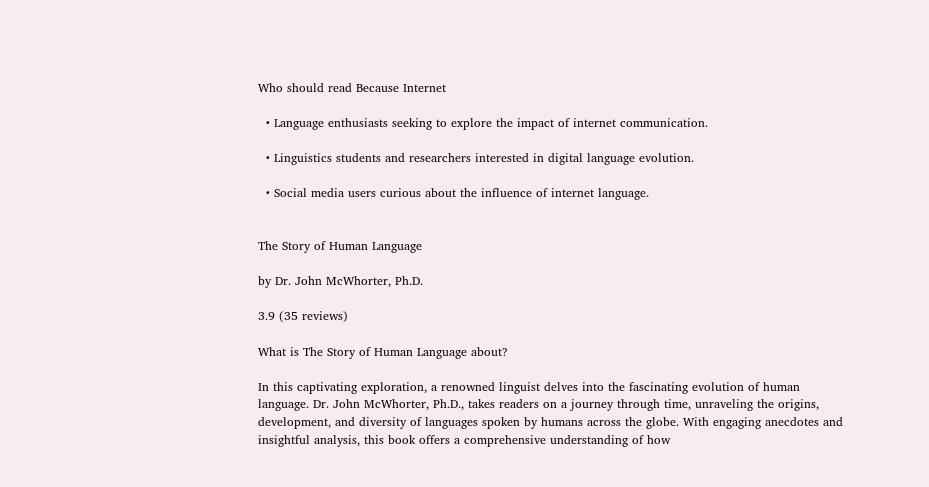Who should read Because Internet

  • Language enthusiasts seeking to explore the impact of internet communication.

  • Linguistics students and researchers interested in digital language evolution.

  • Social media users curious about the influence of internet language.


The Story of Human Language

by Dr. John McWhorter, Ph.D.

3.9 (35 reviews)

What is The Story of Human Language about?

In this captivating exploration, a renowned linguist delves into the fascinating evolution of human language. Dr. John McWhorter, Ph.D., takes readers on a journey through time, unraveling the origins, development, and diversity of languages spoken by humans across the globe. With engaging anecdotes and insightful analysis, this book offers a comprehensive understanding of how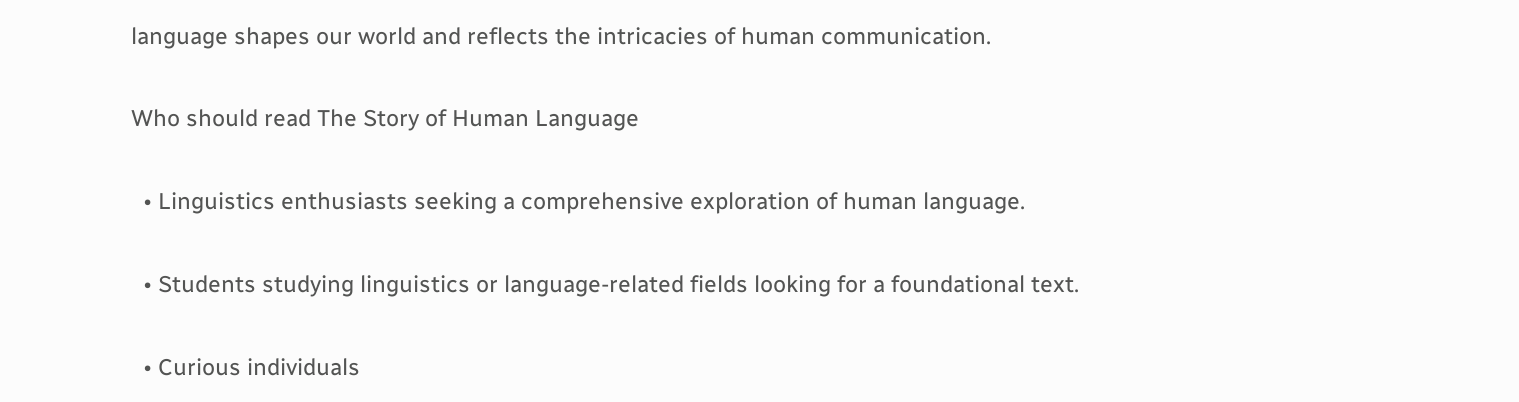language shapes our world and reflects the intricacies of human communication.

Who should read The Story of Human Language

  • Linguistics enthusiasts seeking a comprehensive exploration of human language.

  • Students studying linguistics or language-related fields looking for a foundational text.

  • Curious individuals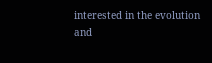interested in the evolution and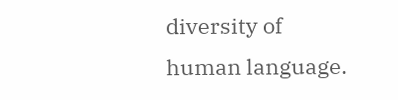diversity of human language.